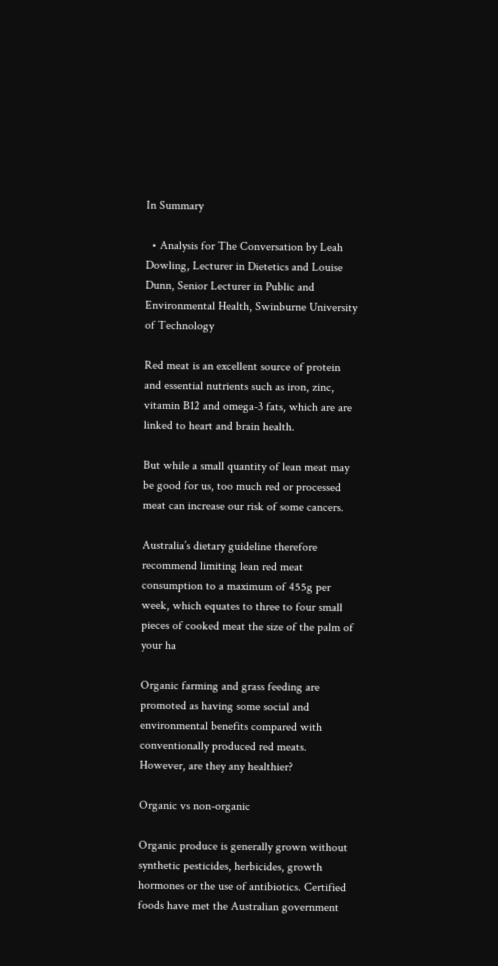In Summary

  • Analysis for The Conversation by Leah Dowling, Lecturer in Dietetics and Louise Dunn, Senior Lecturer in Public and Environmental Health, Swinburne University of Technology

Red meat is an excellent source of protein and essential nutrients such as iron, zinc, vitamin B12 and omega-3 fats, which are are linked to heart and brain health.

But while a small quantity of lean meat may be good for us, too much red or processed meat can increase our risk of some cancers.

Australia’s dietary guideline therefore recommend limiting lean red meat consumption to a maximum of 455g per week, which equates to three to four small pieces of cooked meat the size of the palm of your ha

Organic farming and grass feeding are promoted as having some social and environmental benefits compared with conventionally produced red meats. However, are they any healthier?

Organic vs non-organic

Organic produce is generally grown without synthetic pesticides, herbicides, growth hormones or the use of antibiotics. Certified foods have met the Australian government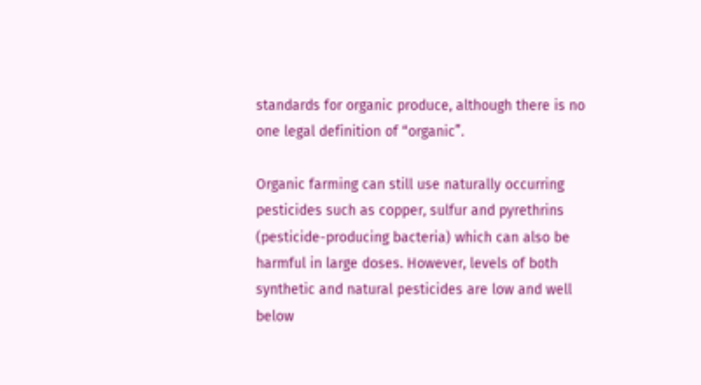standards for organic produce, although there is no one legal definition of “organic”.

Organic farming can still use naturally occurring pesticides such as copper, sulfur and pyrethrins (pesticide-producing bacteria) which can also be harmful in large doses. However, levels of both synthetic and natural pesticides are low and well below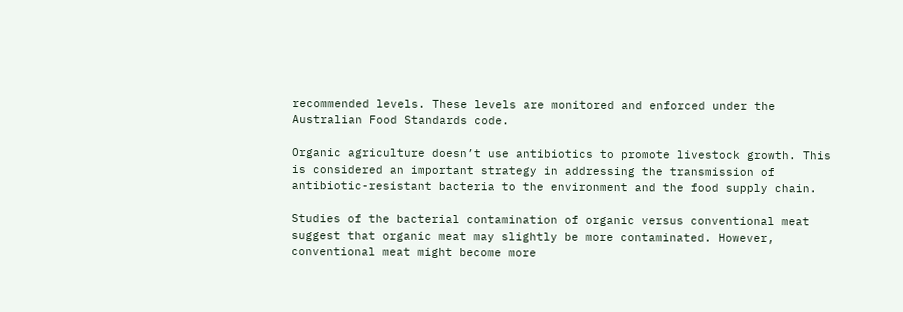recommended levels. These levels are monitored and enforced under the Australian Food Standards code.

Organic agriculture doesn’t use antibiotics to promote livestock growth. This is considered an important strategy in addressing the transmission of antibiotic-resistant bacteria to the environment and the food supply chain.

Studies of the bacterial contamination of organic versus conventional meat suggest that organic meat may slightly be more contaminated. However, conventional meat might become more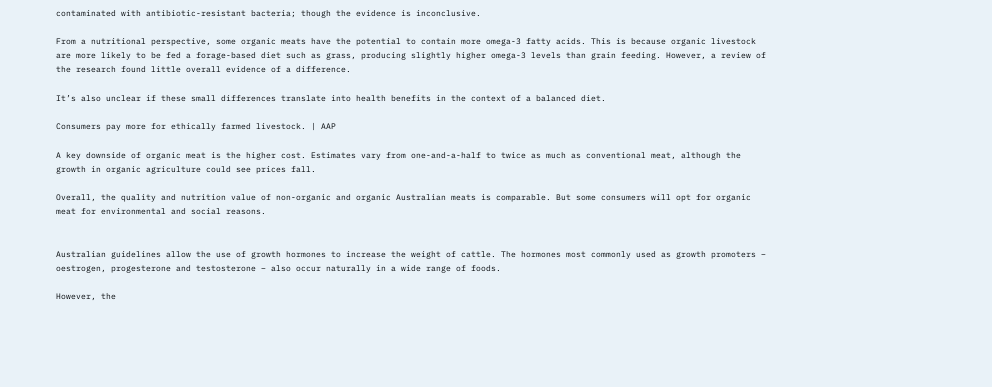contaminated with antibiotic-resistant bacteria; though the evidence is inconclusive.

From a nutritional perspective, some organic meats have the potential to contain more omega-3 fatty acids. This is because organic livestock are more likely to be fed a forage-based diet such as grass, producing slightly higher omega-3 levels than grain feeding. However, a review of the research found little overall evidence of a difference.

It’s also unclear if these small differences translate into health benefits in the context of a balanced diet.

Consumers pay more for ethically farmed livestock. | AAP

A key downside of organic meat is the higher cost. Estimates vary from one-and-a-half to twice as much as conventional meat, although the growth in organic agriculture could see prices fall.

Overall, the quality and nutrition value of non-organic and organic Australian meats is comparable. But some consumers will opt for organic meat for environmental and social reasons.


Australian guidelines allow the use of growth hormones to increase the weight of cattle. The hormones most commonly used as growth promoters – oestrogen, progesterone and testosterone – also occur naturally in a wide range of foods.

However, the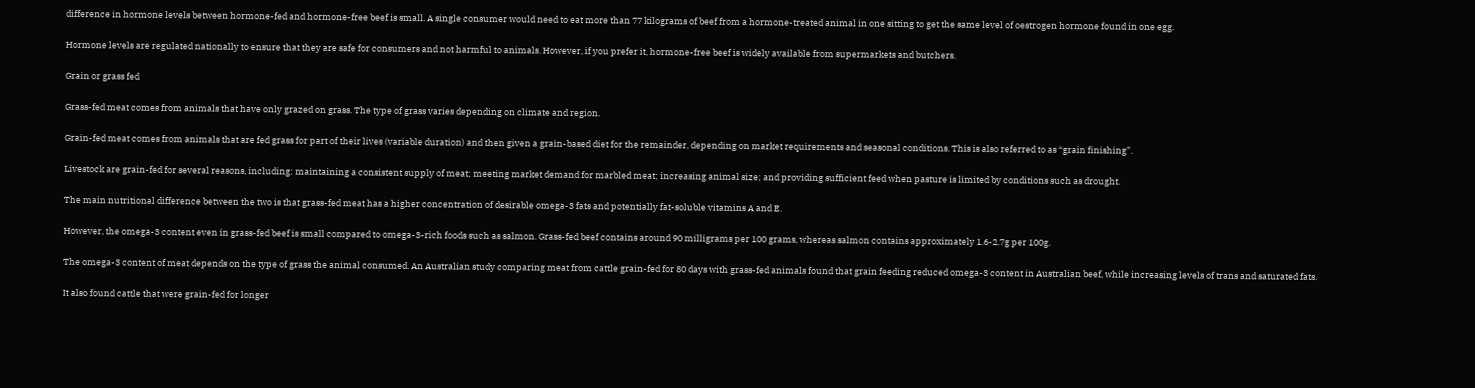difference in hormone levels between hormone-fed and hormone-free beef is small. A single consumer would need to eat more than 77 kilograms of beef from a hormone-treated animal in one sitting to get the same level of oestrogen hormone found in one egg.

Hormone levels are regulated nationally to ensure that they are safe for consumers and not harmful to animals. However, if you prefer it, hormone-free beef is widely available from supermarkets and butchers.

Grain or grass fed

Grass-fed meat comes from animals that have only grazed on grass. The type of grass varies depending on climate and region.

Grain-fed meat comes from animals that are fed grass for part of their lives (variable duration) and then given a grain-based diet for the remainder, depending on market requirements and seasonal conditions. This is also referred to as “grain finishing”.

Livestock are grain-fed for several reasons, including: maintaining a consistent supply of meat; meeting market demand for marbled meat; increasing animal size; and providing sufficient feed when pasture is limited by conditions such as drought.

The main nutritional difference between the two is that grass-fed meat has a higher concentration of desirable omega-3 fats and potentially fat-soluble vitamins A and E.

However, the omega-3 content even in grass-fed beef is small compared to omega-3-rich foods such as salmon. Grass-fed beef contains around 90 milligrams per 100 grams, whereas salmon contains approximately 1.6-2.7g per 100g.

The omega-3 content of meat depends on the type of grass the animal consumed. An Australian study comparing meat from cattle grain-fed for 80 days with grass-fed animals found that grain feeding reduced omega-3 content in Australian beef, while increasing levels of trans and saturated fats.

It also found cattle that were grain-fed for longer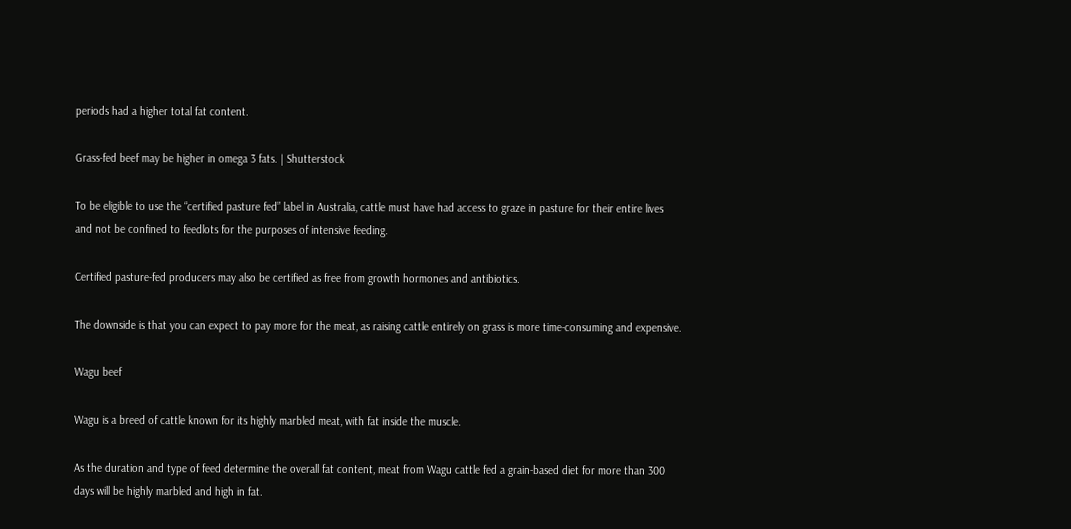periods had a higher total fat content.

Grass-fed beef may be higher in omega 3 fats. | Shutterstock

To be eligible to use the “certified pasture fed” label in Australia, cattle must have had access to graze in pasture for their entire lives and not be confined to feedlots for the purposes of intensive feeding.

Certified pasture-fed producers may also be certified as free from growth hormones and antibiotics.

The downside is that you can expect to pay more for the meat, as raising cattle entirely on grass is more time-consuming and expensive.

Wagu beef

Wagu is a breed of cattle known for its highly marbled meat, with fat inside the muscle.

As the duration and type of feed determine the overall fat content, meat from Wagu cattle fed a grain-based diet for more than 300 days will be highly marbled and high in fat.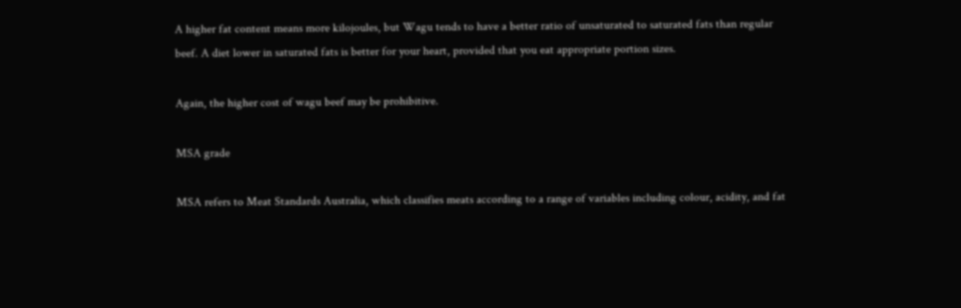A higher fat content means more kilojoules, but Wagu tends to have a better ratio of unsaturated to saturated fats than regular beef. A diet lower in saturated fats is better for your heart, provided that you eat appropriate portion sizes.

Again, the higher cost of wagu beef may be prohibitive.

MSA grade

MSA refers to Meat Standards Australia, which classifies meats according to a range of variables including colour, acidity, and fat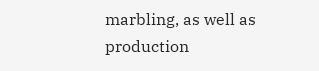marbling, as well as production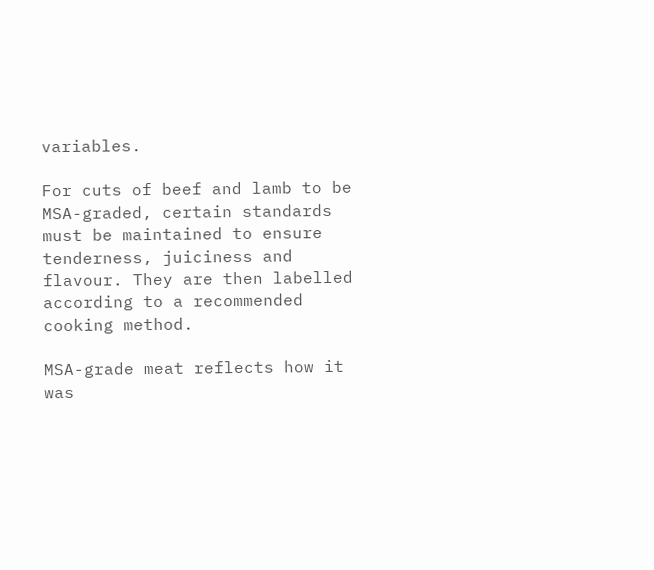variables.

For cuts of beef and lamb to be MSA-graded, certain standards must be maintained to ensure tenderness, juiciness and flavour. They are then labelled according to a recommended cooking method.

MSA-grade meat reflects how it was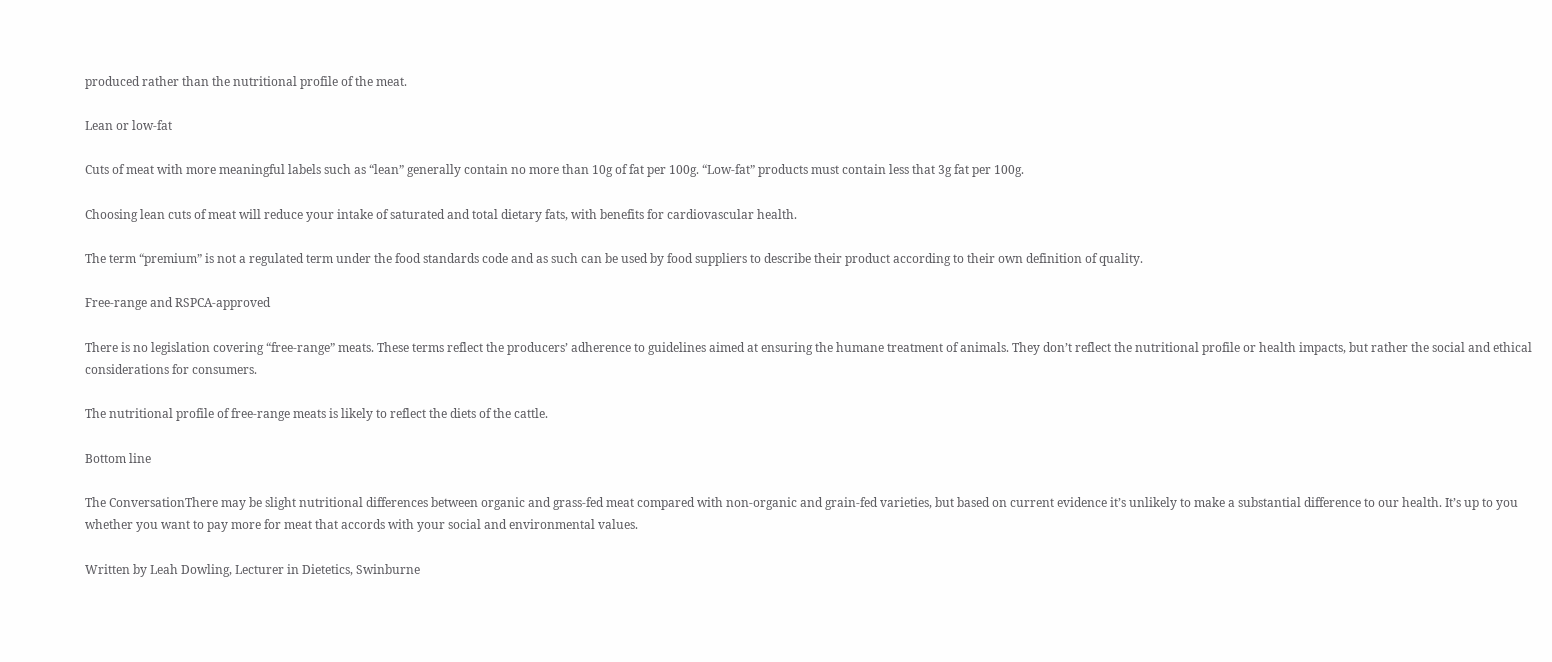produced rather than the nutritional profile of the meat.

Lean or low-fat

Cuts of meat with more meaningful labels such as “lean” generally contain no more than 10g of fat per 100g. “Low-fat” products must contain less that 3g fat per 100g.

Choosing lean cuts of meat will reduce your intake of saturated and total dietary fats, with benefits for cardiovascular health.

The term “premium” is not a regulated term under the food standards code and as such can be used by food suppliers to describe their product according to their own definition of quality.

Free-range and RSPCA-approved

There is no legislation covering “free-range” meats. These terms reflect the producers’ adherence to guidelines aimed at ensuring the humane treatment of animals. They don’t reflect the nutritional profile or health impacts, but rather the social and ethical considerations for consumers.

The nutritional profile of free-range meats is likely to reflect the diets of the cattle.

Bottom line

The ConversationThere may be slight nutritional differences between organic and grass-fed meat compared with non-organic and grain-fed varieties, but based on current evidence it’s unlikely to make a substantial difference to our health. It’s up to you whether you want to pay more for meat that accords with your social and environmental values.

Written by Leah Dowling, Lecturer in Dietetics, Swinburne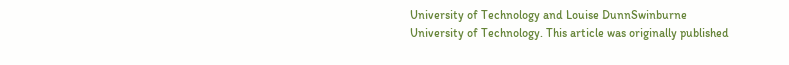University of Technology and Louise DunnSwinburne University of Technology. This article was originally published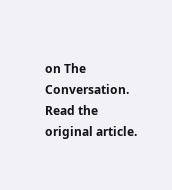on The Conversation. Read the original article.